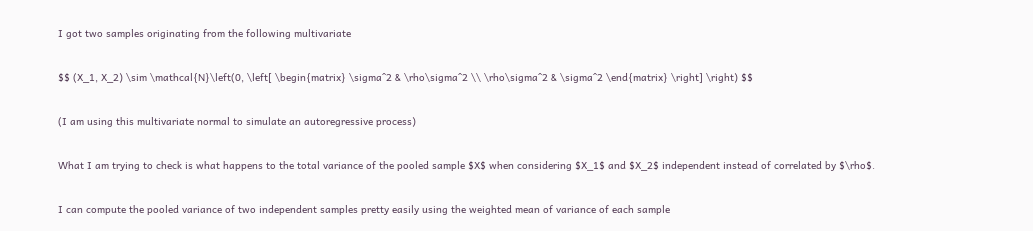I got two samples originating from the following multivariate

$$ (X_1, X_2) \sim \mathcal{N}\left(0, \left[ \begin{matrix} \sigma^2 & \rho\sigma^2 \\ \rho\sigma^2 & \sigma^2 \end{matrix} \right] \right) $$

(I am using this multivariate normal to simulate an autoregressive process)

What I am trying to check is what happens to the total variance of the pooled sample $X$ when considering $X_1$ and $X_2$ independent instead of correlated by $\rho$.

I can compute the pooled variance of two independent samples pretty easily using the weighted mean of variance of each sample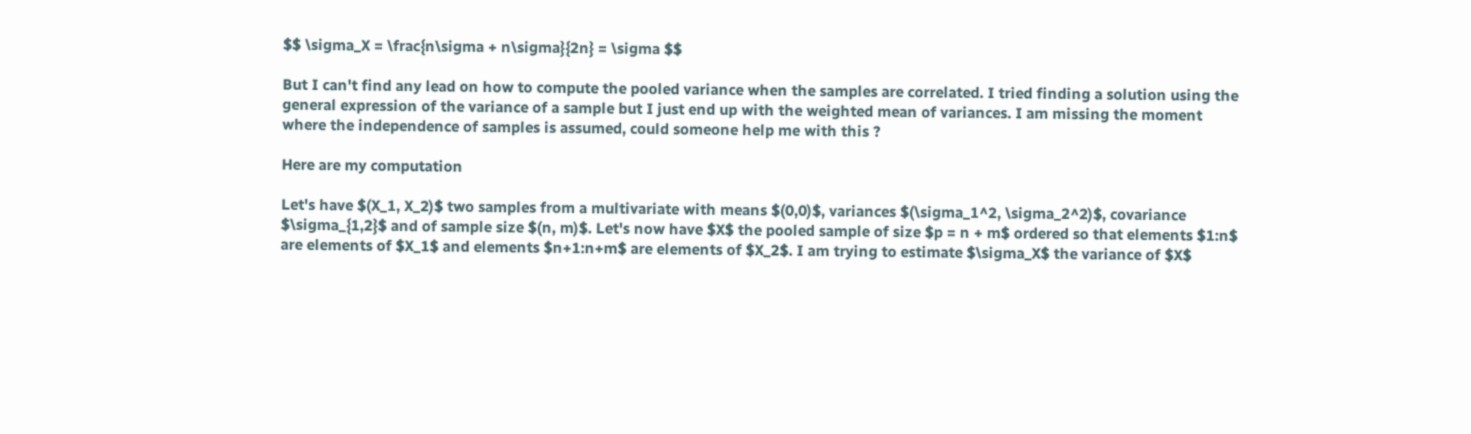$$ \sigma_X = \frac{n\sigma + n\sigma}{2n} = \sigma $$

But I can't find any lead on how to compute the pooled variance when the samples are correlated. I tried finding a solution using the general expression of the variance of a sample but I just end up with the weighted mean of variances. I am missing the moment where the independence of samples is assumed, could someone help me with this ?

Here are my computation

Let's have $(X_1, X_2)$ two samples from a multivariate with means $(0,0)$, variances $(\sigma_1^2, \sigma_2^2)$, covariance $\sigma_{1,2}$ and of sample size $(n, m)$. Let's now have $X$ the pooled sample of size $p = n + m$ ordered so that elements $1:n$ are elements of $X_1$ and elements $n+1:n+m$ are elements of $X_2$. I am trying to estimate $\sigma_X$ the variance of $X$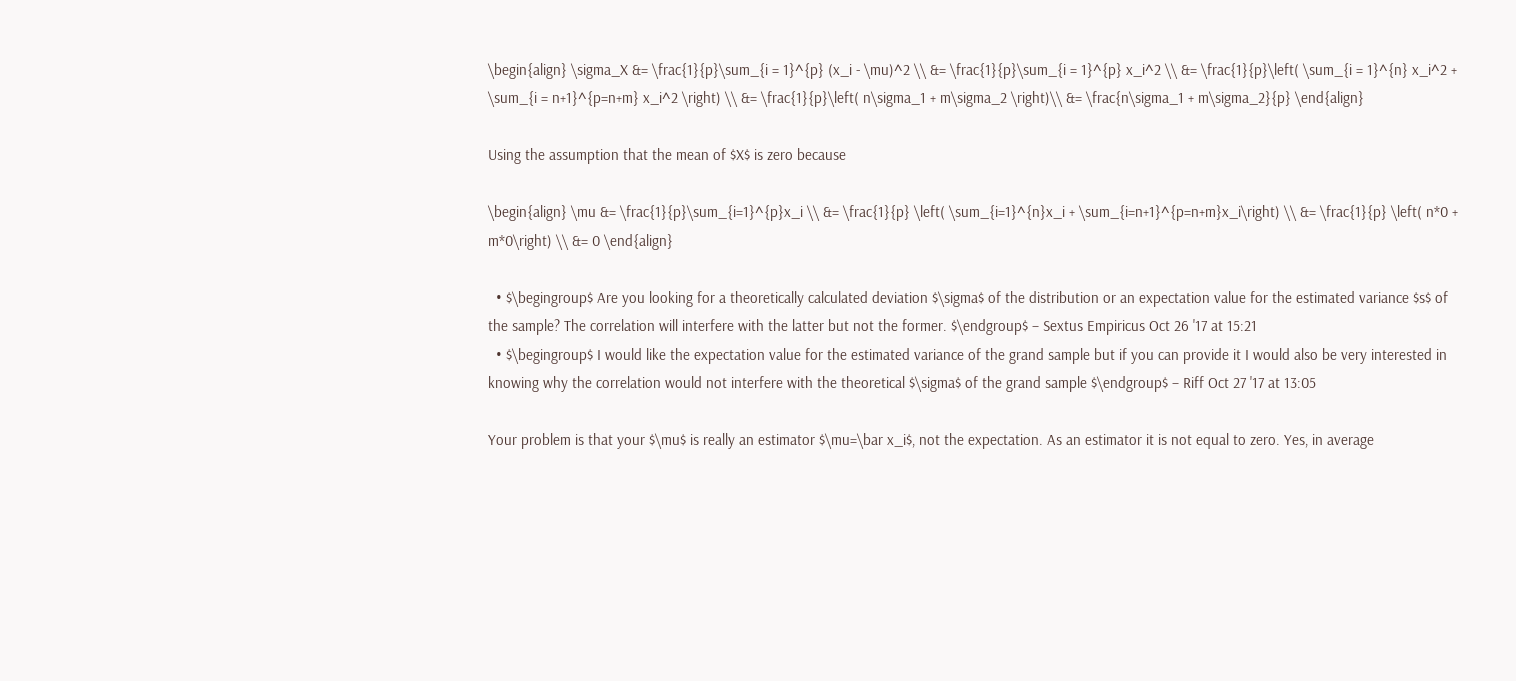\begin{align} \sigma_X &= \frac{1}{p}\sum_{i = 1}^{p} (x_i - \mu)^2 \\ &= \frac{1}{p}\sum_{i = 1}^{p} x_i^2 \\ &= \frac{1}{p}\left( \sum_{i = 1}^{n} x_i^2 + \sum_{i = n+1}^{p=n+m} x_i^2 \right) \\ &= \frac{1}{p}\left( n\sigma_1 + m\sigma_2 \right)\\ &= \frac{n\sigma_1 + m\sigma_2}{p} \end{align}

Using the assumption that the mean of $X$ is zero because

\begin{align} \mu &= \frac{1}{p}\sum_{i=1}^{p}x_i \\ &= \frac{1}{p} \left( \sum_{i=1}^{n}x_i + \sum_{i=n+1}^{p=n+m}x_i\right) \\ &= \frac{1}{p} \left( n*0 + m*0\right) \\ &= 0 \end{align}

  • $\begingroup$ Are you looking for a theoretically calculated deviation $\sigma$ of the distribution or an expectation value for the estimated variance $s$ of the sample? The correlation will interfere with the latter but not the former. $\endgroup$ – Sextus Empiricus Oct 26 '17 at 15:21
  • $\begingroup$ I would like the expectation value for the estimated variance of the grand sample but if you can provide it I would also be very interested in knowing why the correlation would not interfere with the theoretical $\sigma$ of the grand sample $\endgroup$ – Riff Oct 27 '17 at 13:05

Your problem is that your $\mu$ is really an estimator $\mu=\bar x_i$, not the expectation. As an estimator it is not equal to zero. Yes, in average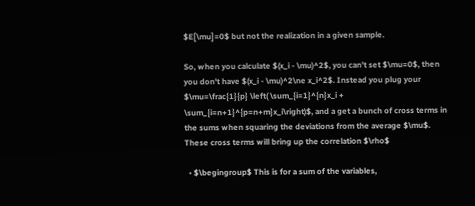$E[\mu]=0$ but not the realization in a given sample.

So, when you calculate $(x_i - \mu)^2$, you can't set $\mu=0$, then you don't have $(x_i - \mu)^2\ne x_i^2$. Instead you plug your $\mu=\frac{1}{p} \left( \sum_{i=1}^{n}x_i + \sum_{i=n+1}^{p=n+m}x_i\right)$, and a get a bunch of cross terms in the sums when squaring the deviations from the average $\mu$. These cross terms will bring up the correlation $\rho$

  • $\begingroup$ This is for a sum of the variables,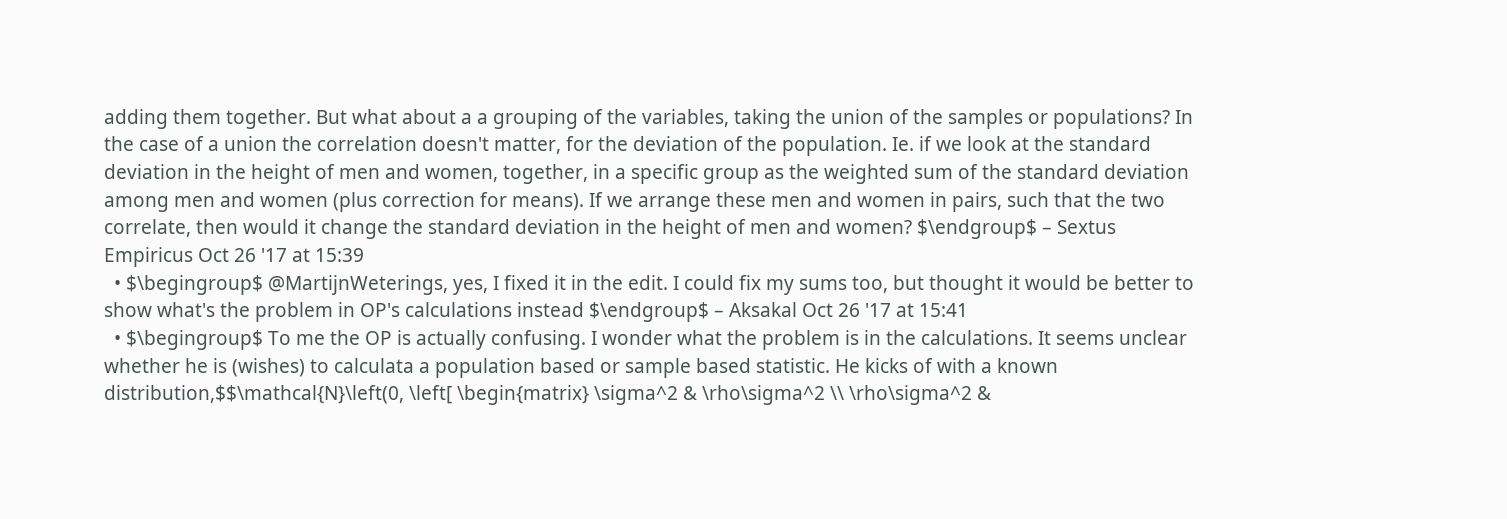adding them together. But what about a a grouping of the variables, taking the union of the samples or populations? In the case of a union the correlation doesn't matter, for the deviation of the population. Ie. if we look at the standard deviation in the height of men and women, together, in a specific group as the weighted sum of the standard deviation among men and women (plus correction for means). If we arrange these men and women in pairs, such that the two correlate, then would it change the standard deviation in the height of men and women? $\endgroup$ – Sextus Empiricus Oct 26 '17 at 15:39
  • $\begingroup$ @MartijnWeterings, yes, I fixed it in the edit. I could fix my sums too, but thought it would be better to show what's the problem in OP's calculations instead $\endgroup$ – Aksakal Oct 26 '17 at 15:41
  • $\begingroup$ To me the OP is actually confusing. I wonder what the problem is in the calculations. It seems unclear whether he is (wishes) to calculata a population based or sample based statistic. He kicks of with a known distribution,$$\mathcal{N}\left(0, \left[ \begin{matrix} \sigma^2 & \rho\sigma^2 \\ \rho\sigma^2 &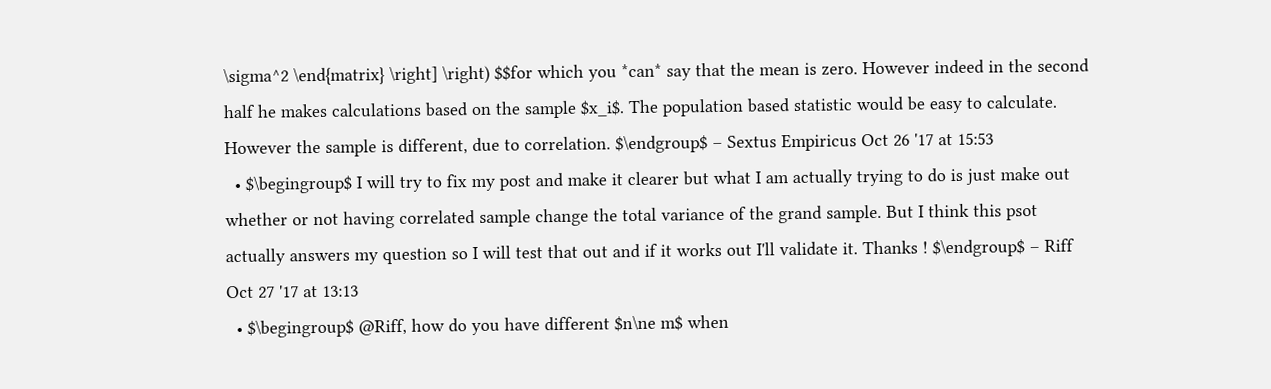\sigma^2 \end{matrix} \right] \right) $$for which you *can* say that the mean is zero. However indeed in the second half he makes calculations based on the sample $x_i$. The population based statistic would be easy to calculate. However the sample is different, due to correlation. $\endgroup$ – Sextus Empiricus Oct 26 '17 at 15:53
  • $\begingroup$ I will try to fix my post and make it clearer but what I am actually trying to do is just make out whether or not having correlated sample change the total variance of the grand sample. But I think this psot actually answers my question so I will test that out and if it works out I'll validate it. Thanks ! $\endgroup$ – Riff Oct 27 '17 at 13:13
  • $\begingroup$ @Riff, how do you have different $n\ne m$ when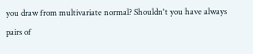you draw from multivariate normal? Shouldn't you have always pairs of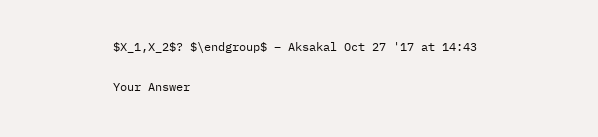$X_1,X_2$? $\endgroup$ – Aksakal Oct 27 '17 at 14:43

Your Answer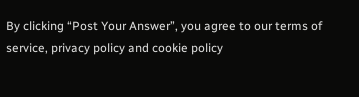By clicking “Post Your Answer”, you agree to our terms of service, privacy policy and cookie policy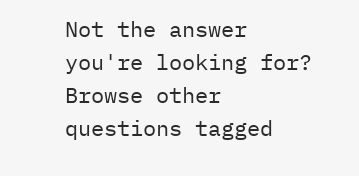Not the answer you're looking for? Browse other questions tagged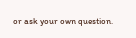or ask your own question.